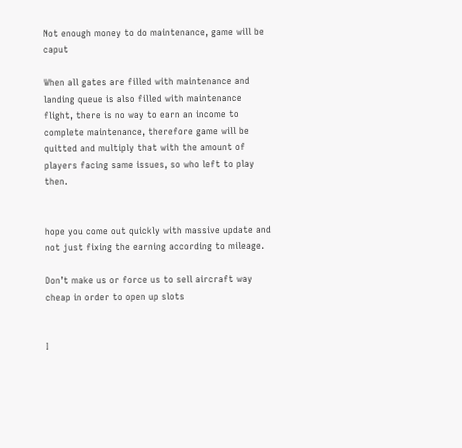Not enough money to do maintenance, game will be caput

When all gates are filled with maintenance and landing queue is also filled with maintenance flight, there is no way to earn an income to complete maintenance, therefore game will be quitted and multiply that with the amount of players facing same issues, so who left to play then.


hope you come out quickly with massive update and not just fixing the earning according to mileage.

Don’t make us or force us to sell aircraft way cheap in order to open up slots


I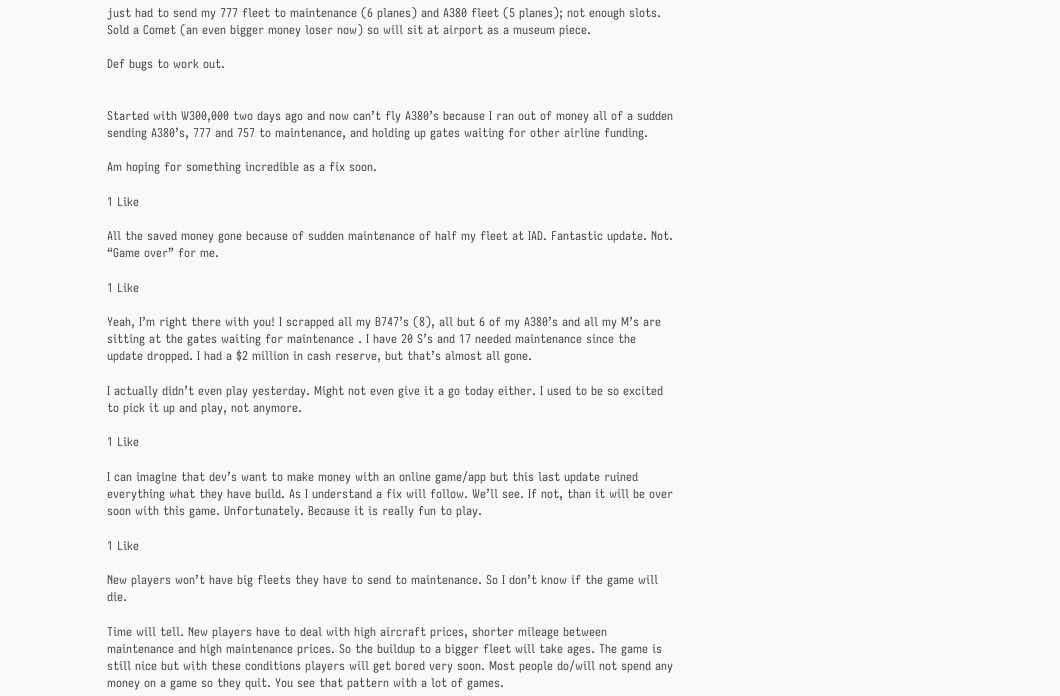just had to send my 777 fleet to maintenance (6 planes) and A380 fleet (5 planes); not enough slots. Sold a Comet (an even bigger money loser now) so will sit at airport as a museum piece.

Def bugs to work out.


Started with W300,000 two days ago and now can’t fly A380’s because I ran out of money all of a sudden sending A380’s, 777 and 757 to maintenance, and holding up gates waiting for other airline funding.

Am hoping for something incredible as a fix soon.

1 Like

All the saved money gone because of sudden maintenance of half my fleet at IAD. Fantastic update. Not. “Game over” for me.

1 Like

Yeah, I’m right there with you! I scrapped all my B747’s (8), all but 6 of my A380’s and all my M’s are sitting at the gates waiting for maintenance . I have 20 S’s and 17 needed maintenance since the update dropped. I had a $2 million in cash reserve, but that’s almost all gone.

I actually didn’t even play yesterday. Might not even give it a go today either. I used to be so excited to pick it up and play, not anymore.

1 Like

I can imagine that dev’s want to make money with an online game/app but this last update ruined everything what they have build. As I understand a fix will follow. We’ll see. If not, than it will be over soon with this game. Unfortunately. Because it is really fun to play.

1 Like

New players won’t have big fleets they have to send to maintenance. So I don’t know if the game will die.

Time will tell. New players have to deal with high aircraft prices, shorter mileage between maintenance and high maintenance prices. So the buildup to a bigger fleet will take ages. The game is still nice but with these conditions players will get bored very soon. Most people do/will not spend any money on a game so they quit. You see that pattern with a lot of games.